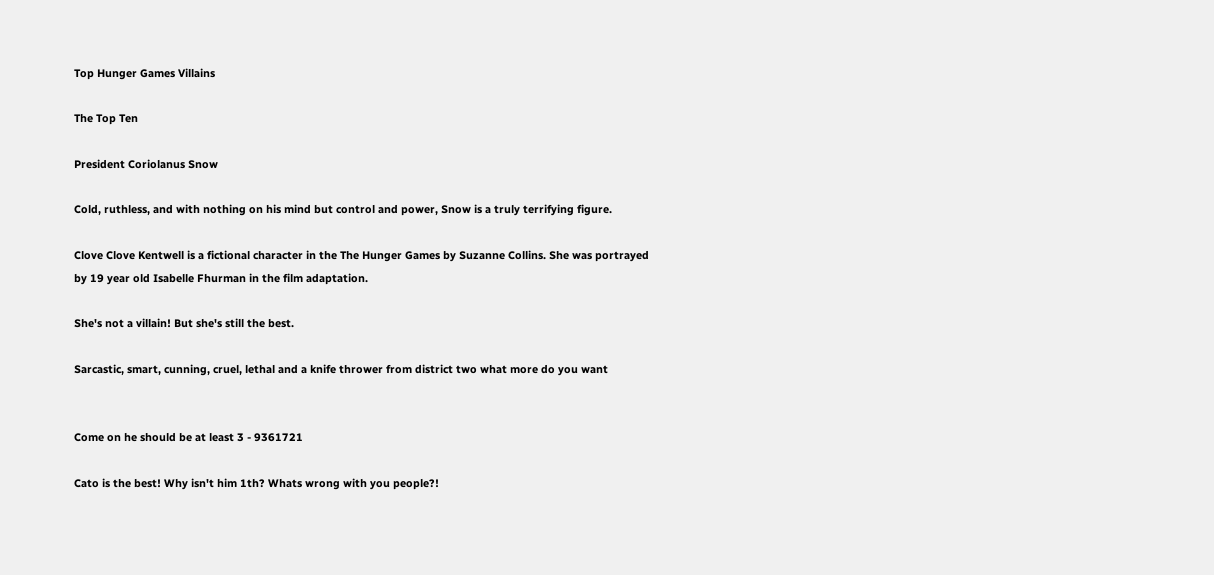Top Hunger Games Villains

The Top Ten

President Coriolanus Snow

Cold, ruthless, and with nothing on his mind but control and power, Snow is a truly terrifying figure.

Clove Clove Kentwell is a fictional character in the The Hunger Games by Suzanne Collins. She was portrayed by 19 year old Isabelle Fhurman in the film adaptation.

She's not a villain! But she's still the best.

Sarcastic, smart, cunning, cruel, lethal and a knife thrower from district two what more do you want


Come on he should be at least 3 - 9361721

Cato is the best! Why isn't him 1th? Whats wrong with you people?!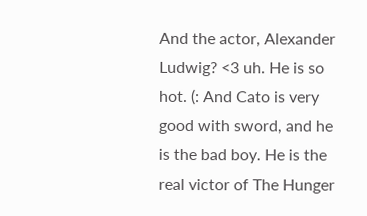And the actor, Alexander Ludwig? <3 uh. He is so hot. (: And Cato is very good with sword, and he is the bad boy. He is the real victor of The Hunger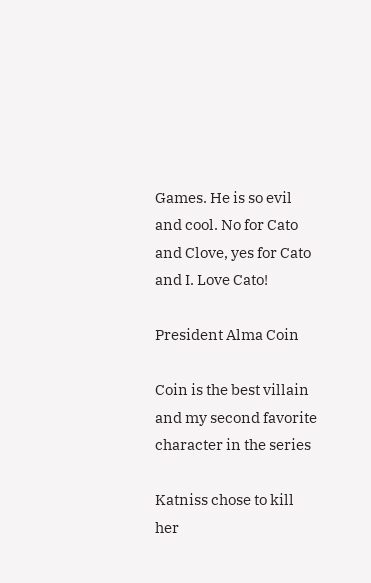Games. He is so evil and cool. No for Cato and Clove, yes for Cato and I. Love Cato!

President Alma Coin

Coin is the best villain and my second favorite character in the series

Katniss chose to kill her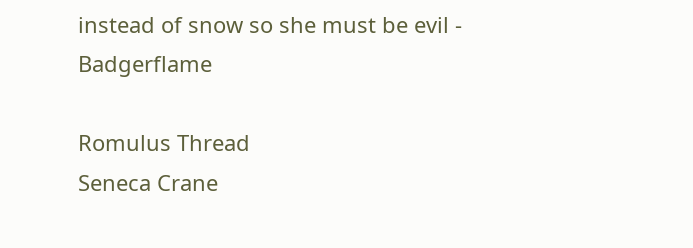instead of snow so she must be evil - Badgerflame

Romulus Thread
Seneca Crane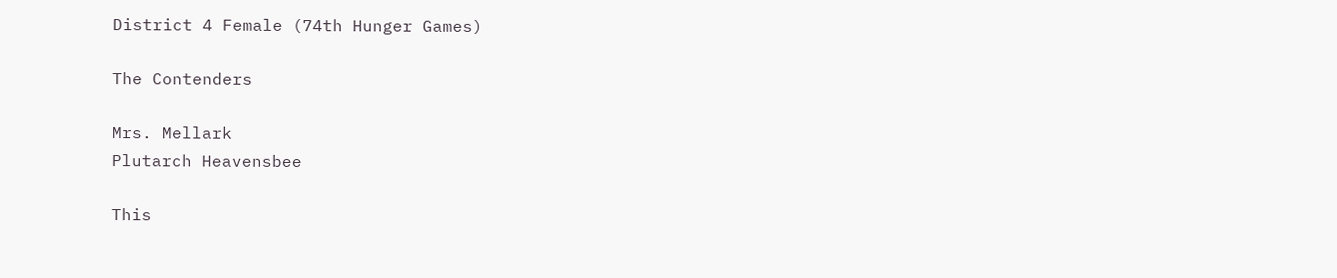District 4 Female (74th Hunger Games)

The Contenders

Mrs. Mellark
Plutarch Heavensbee

This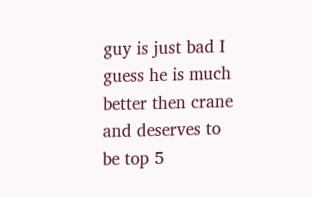guy is just bad I guess he is much better then crane and deserves to be top 5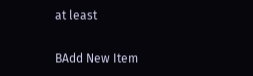at least

BAdd New Item